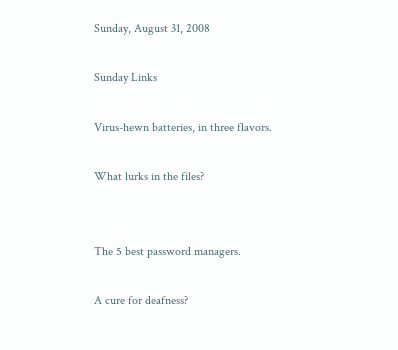Sunday, August 31, 2008

Sunday Links

Virus-hewn batteries, in three flavors.

What lurks in the files?


The 5 best password managers.

A cure for deafness?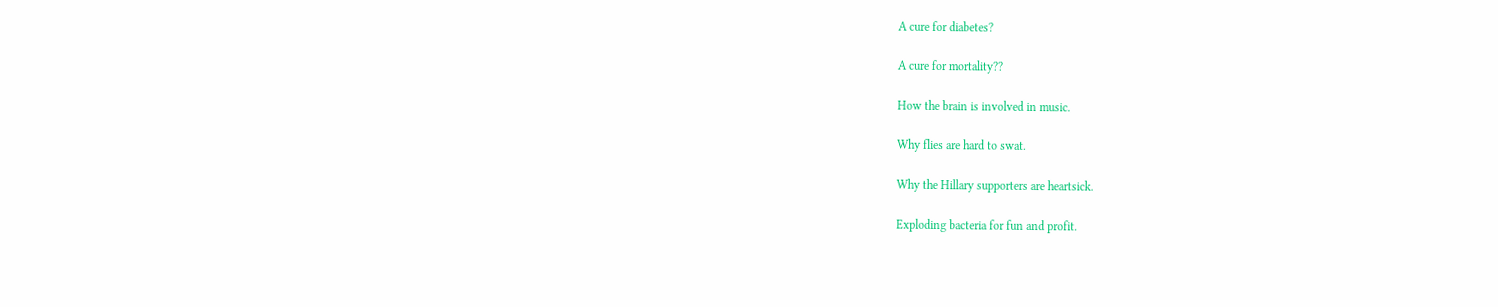A cure for diabetes?

A cure for mortality??

How the brain is involved in music.

Why flies are hard to swat.

Why the Hillary supporters are heartsick.

Exploding bacteria for fun and profit.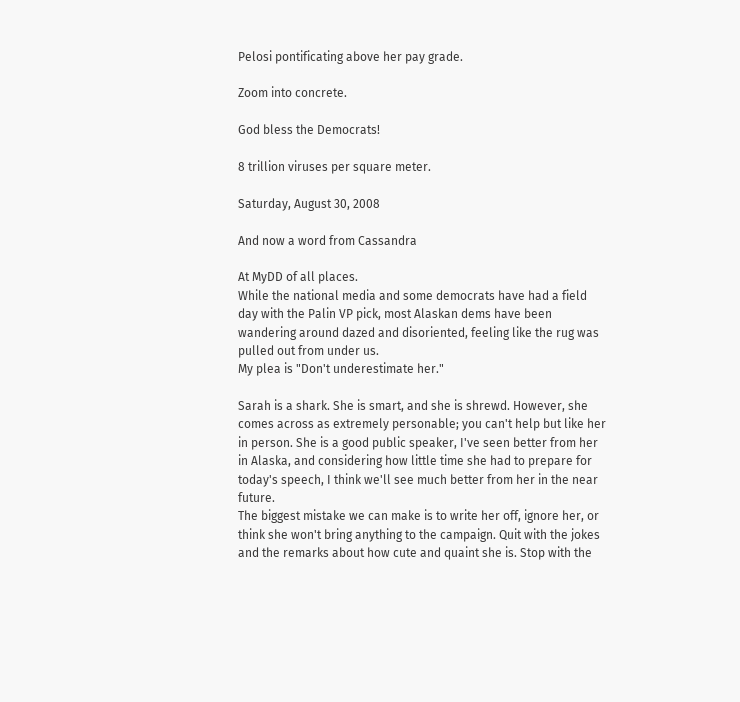Pelosi pontificating above her pay grade.

Zoom into concrete.

God bless the Democrats!

8 trillion viruses per square meter.

Saturday, August 30, 2008

And now a word from Cassandra

At MyDD of all places.
While the national media and some democrats have had a field day with the Palin VP pick, most Alaskan dems have been wandering around dazed and disoriented, feeling like the rug was pulled out from under us.
My plea is "Don't underestimate her."

Sarah is a shark. She is smart, and she is shrewd. However, she comes across as extremely personable; you can't help but like her in person. She is a good public speaker, I've seen better from her in Alaska, and considering how little time she had to prepare for today's speech, I think we'll see much better from her in the near future.
The biggest mistake we can make is to write her off, ignore her, or think she won't bring anything to the campaign. Quit with the jokes and the remarks about how cute and quaint she is. Stop with the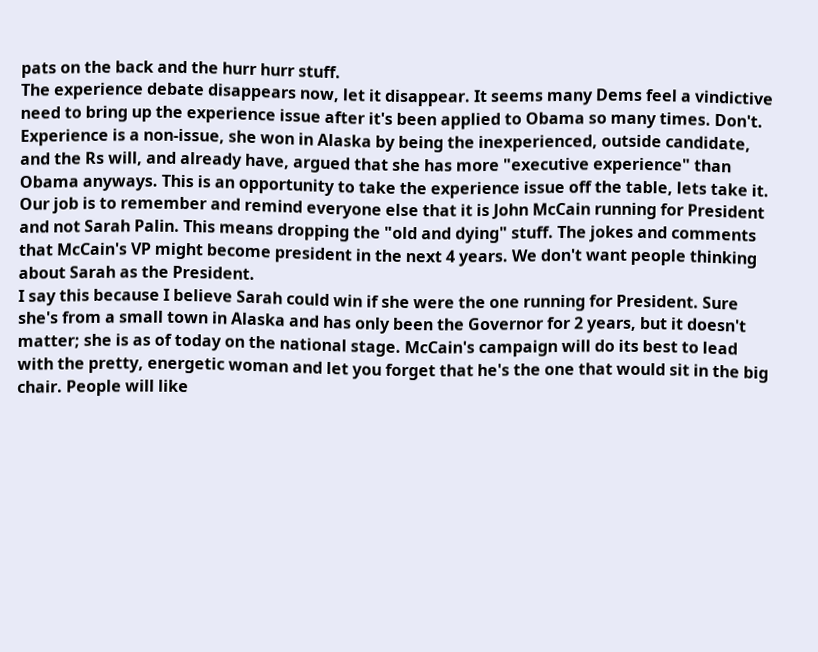pats on the back and the hurr hurr stuff.
The experience debate disappears now, let it disappear. It seems many Dems feel a vindictive need to bring up the experience issue after it's been applied to Obama so many times. Don't. Experience is a non-issue, she won in Alaska by being the inexperienced, outside candidate, and the Rs will, and already have, argued that she has more "executive experience" than Obama anyways. This is an opportunity to take the experience issue off the table, lets take it.
Our job is to remember and remind everyone else that it is John McCain running for President and not Sarah Palin. This means dropping the "old and dying" stuff. The jokes and comments that McCain's VP might become president in the next 4 years. We don't want people thinking about Sarah as the President.
I say this because I believe Sarah could win if she were the one running for President. Sure she's from a small town in Alaska and has only been the Governor for 2 years, but it doesn't matter; she is as of today on the national stage. McCain's campaign will do its best to lead with the pretty, energetic woman and let you forget that he's the one that would sit in the big chair. People will like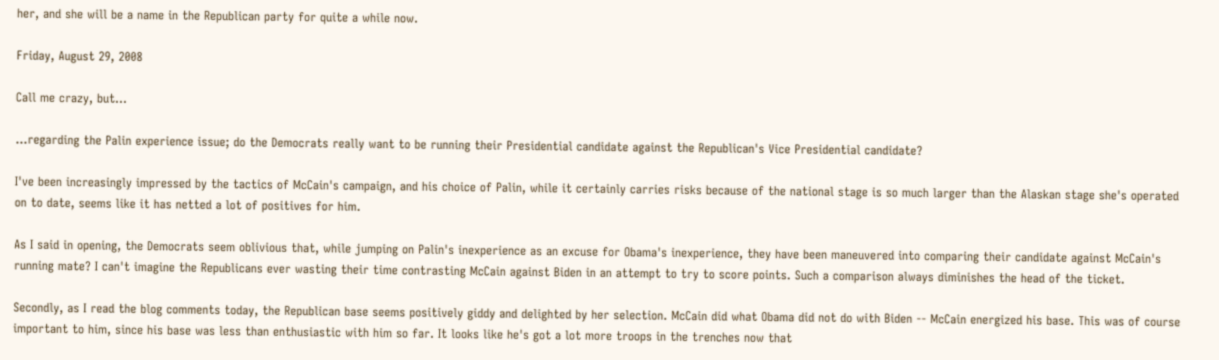her, and she will be a name in the Republican party for quite a while now.

Friday, August 29, 2008

Call me crazy, but...

...regarding the Palin experience issue; do the Democrats really want to be running their Presidential candidate against the Republican's Vice Presidential candidate?

I've been increasingly impressed by the tactics of McCain's campaign, and his choice of Palin, while it certainly carries risks because of the national stage is so much larger than the Alaskan stage she's operated on to date, seems like it has netted a lot of positives for him.

As I said in opening, the Democrats seem oblivious that, while jumping on Palin's inexperience as an excuse for Obama's inexperience, they have been maneuvered into comparing their candidate against McCain's running mate? I can't imagine the Republicans ever wasting their time contrasting McCain against Biden in an attempt to try to score points. Such a comparison always diminishes the head of the ticket.

Secondly, as I read the blog comments today, the Republican base seems positively giddy and delighted by her selection. McCain did what Obama did not do with Biden -- McCain energized his base. This was of course important to him, since his base was less than enthusiastic with him so far. It looks like he's got a lot more troops in the trenches now that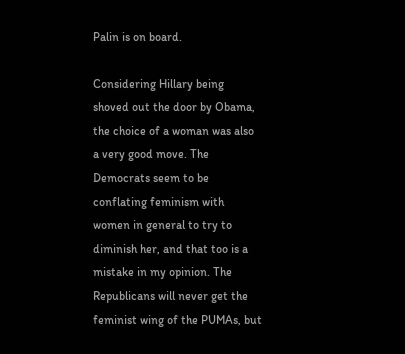Palin is on board.

Considering Hillary being shoved out the door by Obama, the choice of a woman was also a very good move. The Democrats seem to be conflating feminism with women in general to try to diminish her, and that too is a mistake in my opinion. The Republicans will never get the feminist wing of the PUMAs, but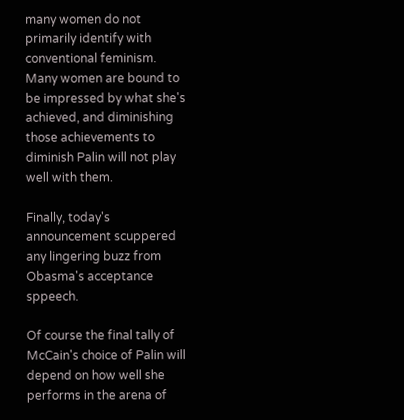many women do not primarily identify with conventional feminism. Many women are bound to be impressed by what she's achieved, and diminishing those achievements to diminish Palin will not play well with them.

Finally, today's announcement scuppered any lingering buzz from Obasma's acceptance sppeech.

Of course the final tally of McCain's choice of Palin will depend on how well she performs in the arena of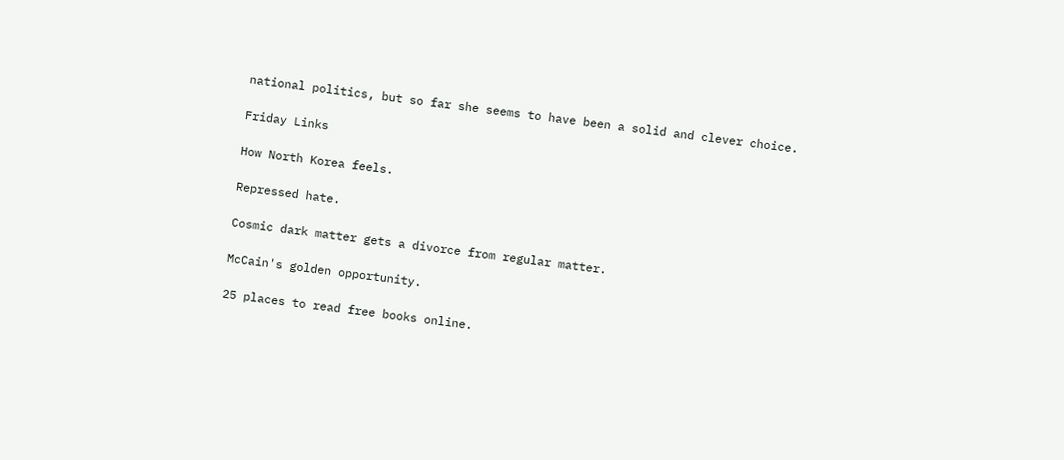national politics, but so far she seems to have been a solid and clever choice.

Friday Links

How North Korea feels.

Repressed hate.

Cosmic dark matter gets a divorce from regular matter.

McCain's golden opportunity.

25 places to read free books online.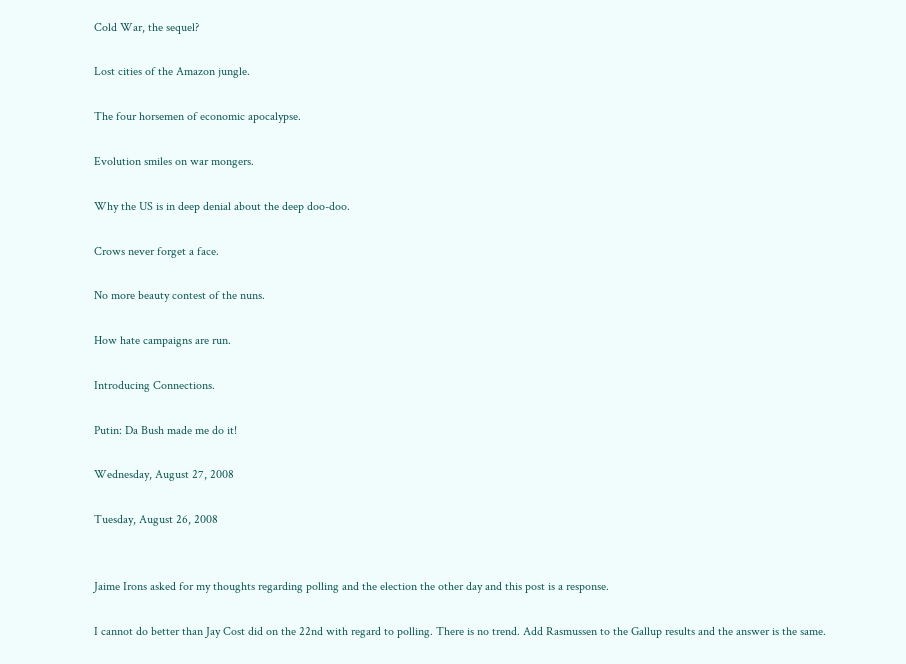Cold War, the sequel?

Lost cities of the Amazon jungle.

The four horsemen of economic apocalypse.

Evolution smiles on war mongers.

Why the US is in deep denial about the deep doo-doo.

Crows never forget a face.

No more beauty contest of the nuns.

How hate campaigns are run.

Introducing Connections.

Putin: Da Bush made me do it!

Wednesday, August 27, 2008

Tuesday, August 26, 2008


Jaime Irons asked for my thoughts regarding polling and the election the other day and this post is a response.

I cannot do better than Jay Cost did on the 22nd with regard to polling. There is no trend. Add Rasmussen to the Gallup results and the answer is the same.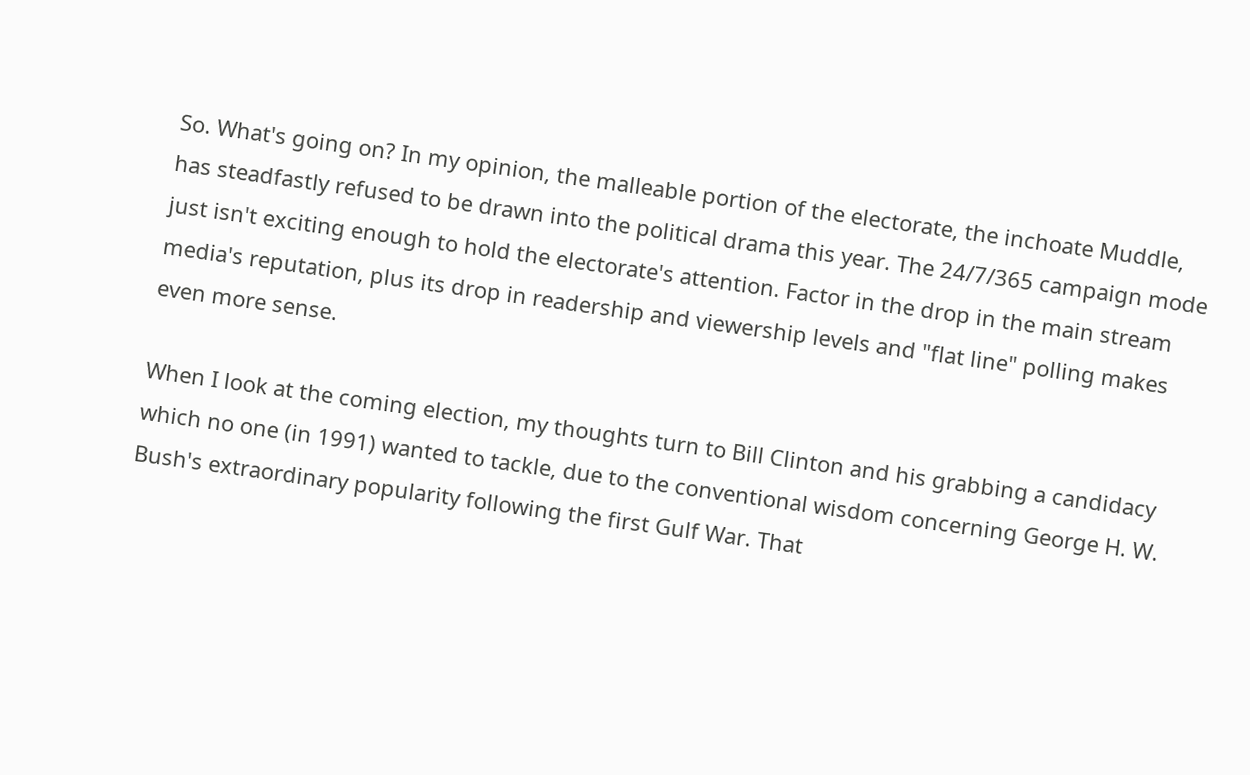So. What's going on? In my opinion, the malleable portion of the electorate, the inchoate Muddle, has steadfastly refused to be drawn into the political drama this year. The 24/7/365 campaign mode just isn't exciting enough to hold the electorate's attention. Factor in the drop in the main stream media's reputation, plus its drop in readership and viewership levels and "flat line" polling makes even more sense.

When I look at the coming election, my thoughts turn to Bill Clinton and his grabbing a candidacy which no one (in 1991) wanted to tackle, due to the conventional wisdom concerning George H. W. Bush's extraordinary popularity following the first Gulf War. That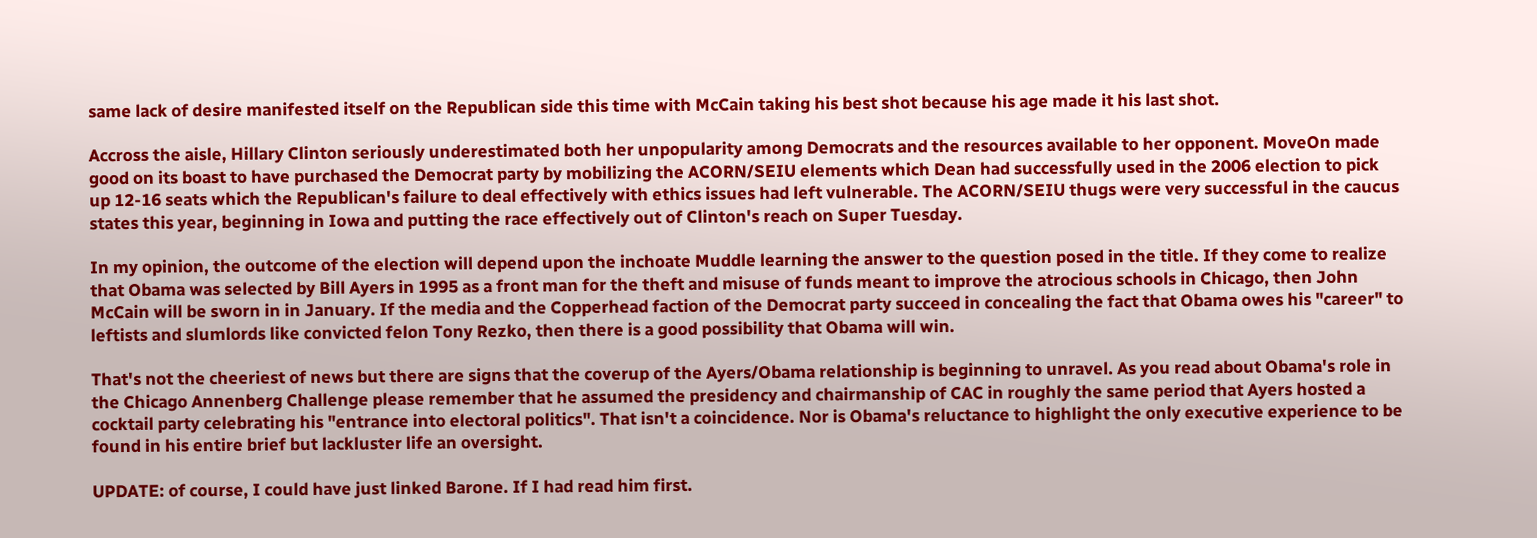same lack of desire manifested itself on the Republican side this time with McCain taking his best shot because his age made it his last shot.

Accross the aisle, Hillary Clinton seriously underestimated both her unpopularity among Democrats and the resources available to her opponent. MoveOn made good on its boast to have purchased the Democrat party by mobilizing the ACORN/SEIU elements which Dean had successfully used in the 2006 election to pick up 12-16 seats which the Republican's failure to deal effectively with ethics issues had left vulnerable. The ACORN/SEIU thugs were very successful in the caucus states this year, beginning in Iowa and putting the race effectively out of Clinton's reach on Super Tuesday.

In my opinion, the outcome of the election will depend upon the inchoate Muddle learning the answer to the question posed in the title. If they come to realize that Obama was selected by Bill Ayers in 1995 as a front man for the theft and misuse of funds meant to improve the atrocious schools in Chicago, then John McCain will be sworn in in January. If the media and the Copperhead faction of the Democrat party succeed in concealing the fact that Obama owes his "career" to leftists and slumlords like convicted felon Tony Rezko, then there is a good possibility that Obama will win.

That's not the cheeriest of news but there are signs that the coverup of the Ayers/Obama relationship is beginning to unravel. As you read about Obama's role in the Chicago Annenberg Challenge please remember that he assumed the presidency and chairmanship of CAC in roughly the same period that Ayers hosted a cocktail party celebrating his "entrance into electoral politics". That isn't a coincidence. Nor is Obama's reluctance to highlight the only executive experience to be found in his entire brief but lackluster life an oversight.

UPDATE: of course, I could have just linked Barone. If I had read him first.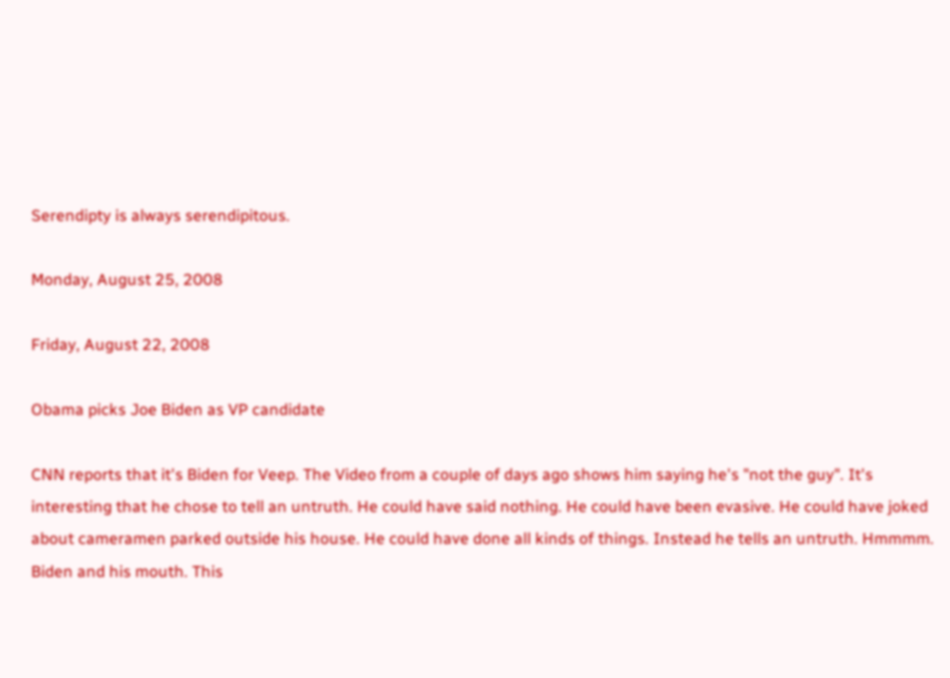Serendipty is always serendipitous.

Monday, August 25, 2008

Friday, August 22, 2008

Obama picks Joe Biden as VP candidate

CNN reports that it's Biden for Veep. The Video from a couple of days ago shows him saying he's "not the guy". It's interesting that he chose to tell an untruth. He could have said nothing. He could have been evasive. He could have joked about cameramen parked outside his house. He could have done all kinds of things. Instead he tells an untruth. Hmmmm. Biden and his mouth. This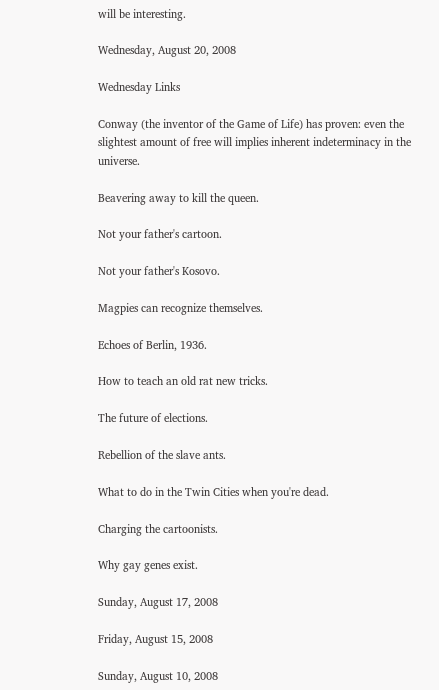will be interesting.

Wednesday, August 20, 2008

Wednesday Links

Conway (the inventor of the Game of Life) has proven: even the slightest amount of free will implies inherent indeterminacy in the universe.

Beavering away to kill the queen.

Not your father's cartoon.

Not your father's Kosovo.

Magpies can recognize themselves.

Echoes of Berlin, 1936.

How to teach an old rat new tricks.

The future of elections.

Rebellion of the slave ants.

What to do in the Twin Cities when you're dead.

Charging the cartoonists.

Why gay genes exist.

Sunday, August 17, 2008

Friday, August 15, 2008

Sunday, August 10, 2008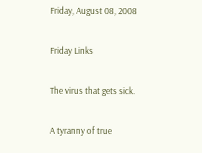Friday, August 08, 2008

Friday Links

The virus that gets sick.

A tyranny of true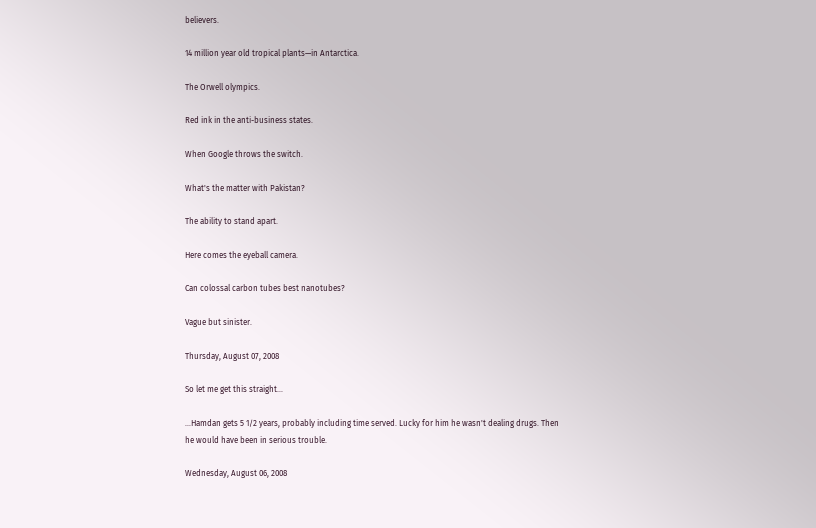believers.

14 million year old tropical plants—in Antarctica.

The Orwell olympics.

Red ink in the anti-business states.

When Google throws the switch.

What's the matter with Pakistan?

The ability to stand apart.

Here comes the eyeball camera.

Can colossal carbon tubes best nanotubes?

Vague but sinister.

Thursday, August 07, 2008

So let me get this straight...

...Hamdan gets 5 1/2 years, probably including time served. Lucky for him he wasn't dealing drugs. Then he would have been in serious trouble.

Wednesday, August 06, 2008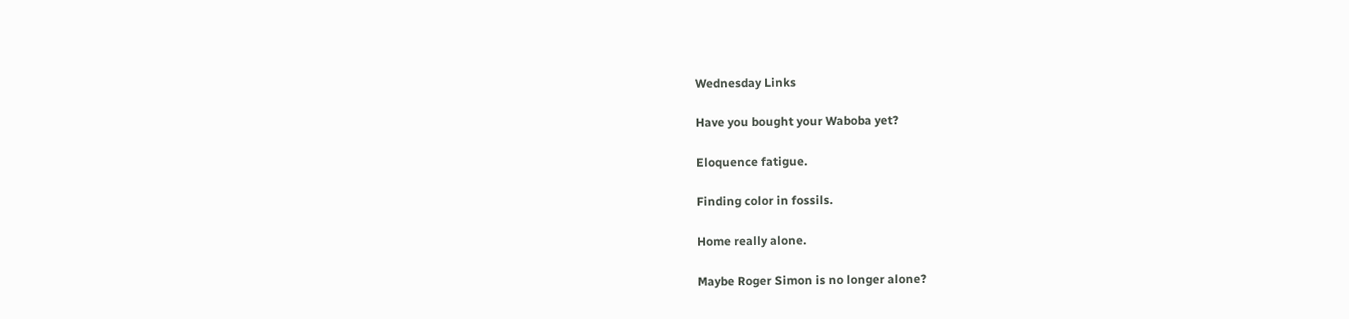Wednesday Links

Have you bought your Waboba yet?

Eloquence fatigue.

Finding color in fossils.

Home really alone.

Maybe Roger Simon is no longer alone?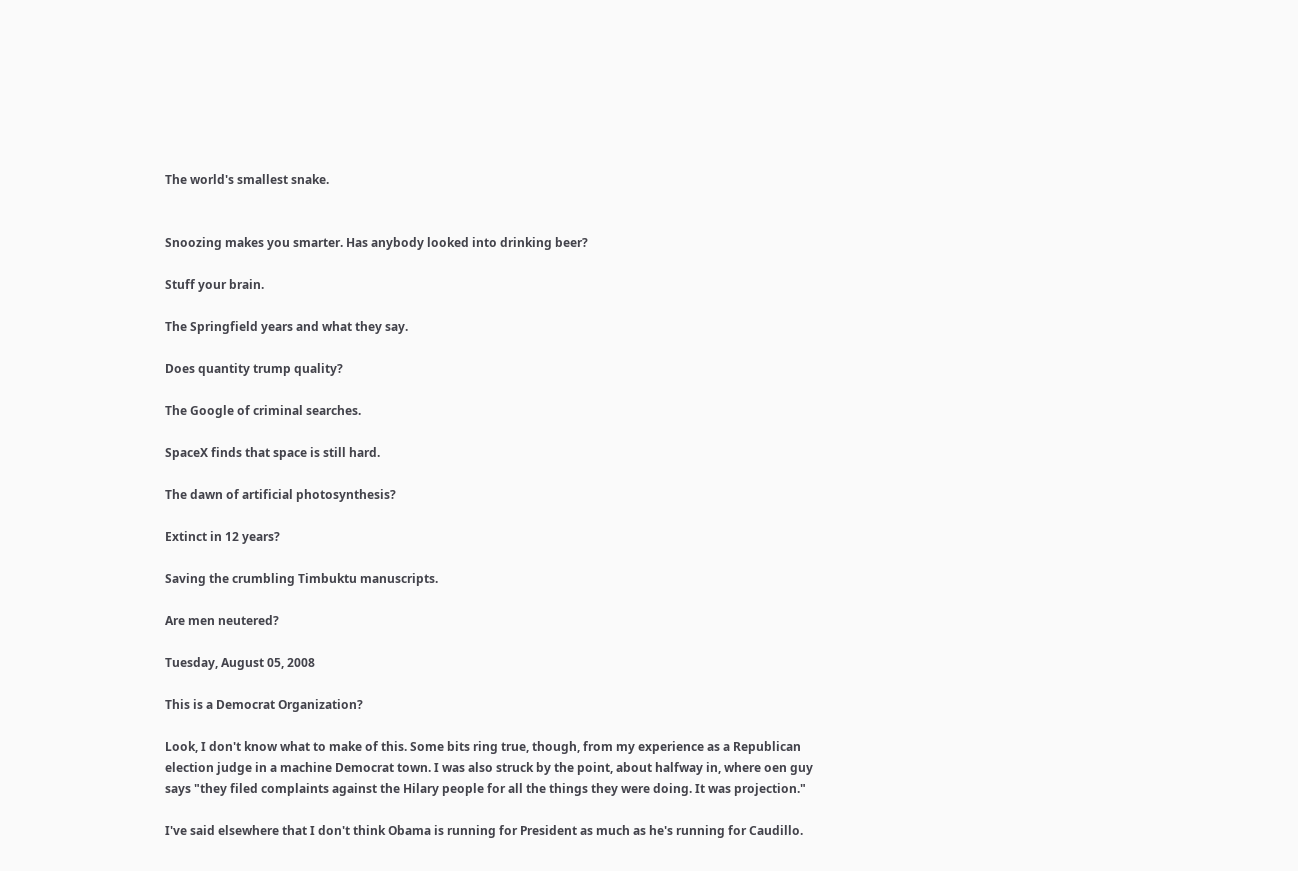The world's smallest snake.


Snoozing makes you smarter. Has anybody looked into drinking beer?

Stuff your brain.

The Springfield years and what they say.

Does quantity trump quality?

The Google of criminal searches.

SpaceX finds that space is still hard.

The dawn of artificial photosynthesis?

Extinct in 12 years?

Saving the crumbling Timbuktu manuscripts.

Are men neutered?

Tuesday, August 05, 2008

This is a Democrat Organization?

Look, I don't know what to make of this. Some bits ring true, though, from my experience as a Republican election judge in a machine Democrat town. I was also struck by the point, about halfway in, where oen guy says "they filed complaints against the Hilary people for all the things they were doing. It was projection."

I've said elsewhere that I don't think Obama is running for President as much as he's running for Caudillo.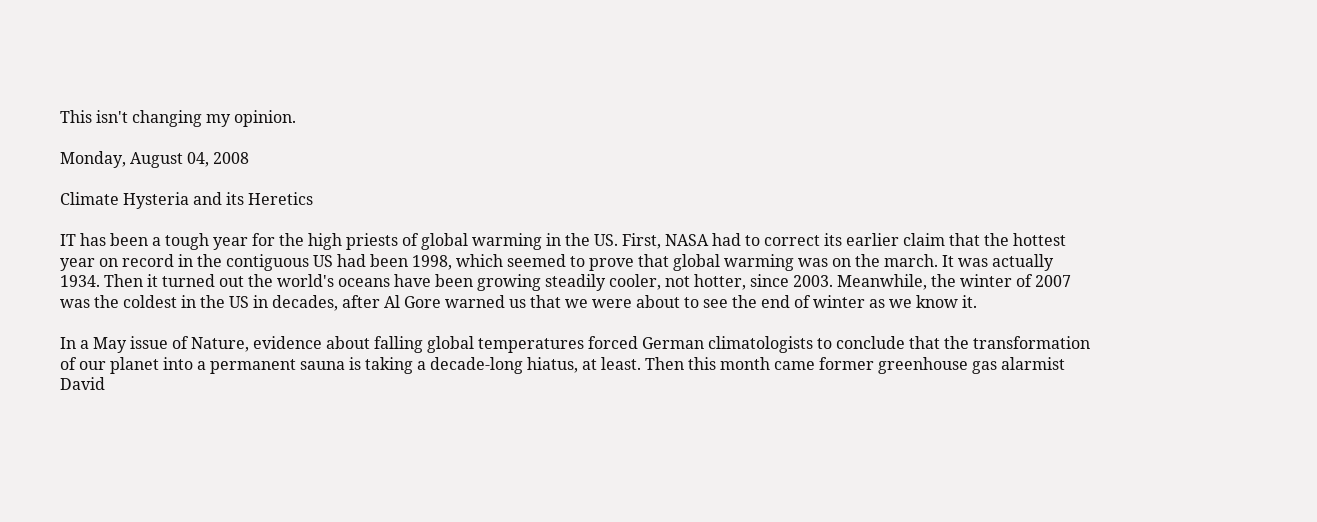This isn't changing my opinion.

Monday, August 04, 2008

Climate Hysteria and its Heretics

IT has been a tough year for the high priests of global warming in the US. First, NASA had to correct its earlier claim that the hottest year on record in the contiguous US had been 1998, which seemed to prove that global warming was on the march. It was actually 1934. Then it turned out the world's oceans have been growing steadily cooler, not hotter, since 2003. Meanwhile, the winter of 2007 was the coldest in the US in decades, after Al Gore warned us that we were about to see the end of winter as we know it.

In a May issue of Nature, evidence about falling global temperatures forced German climatologists to conclude that the transformation of our planet into a permanent sauna is taking a decade-long hiatus, at least. Then this month came former greenhouse gas alarmist David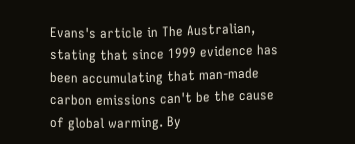Evans's article in The Australian, stating that since 1999 evidence has been accumulating that man-made carbon emissions can't be the cause of global warming. By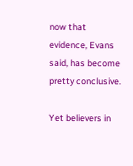now that evidence, Evans said, has become pretty conclusive.

Yet believers in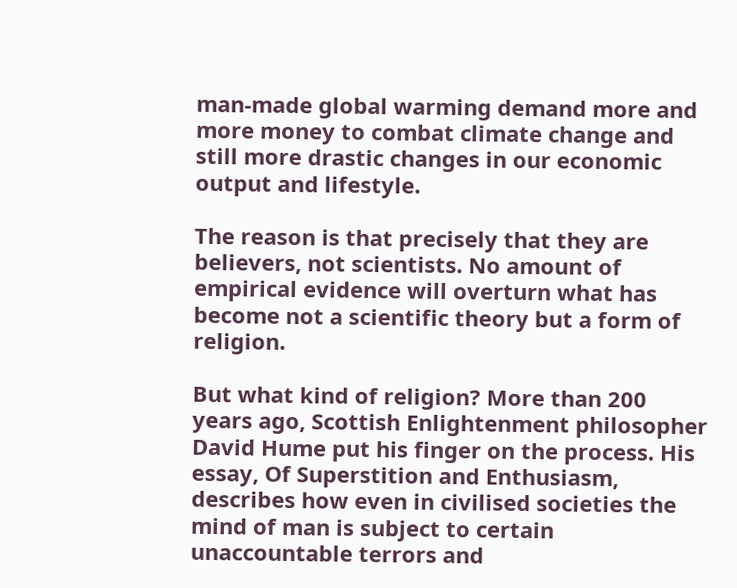man-made global warming demand more and more money to combat climate change and still more drastic changes in our economic output and lifestyle.

The reason is that precisely that they are believers, not scientists. No amount of empirical evidence will overturn what has become not a scientific theory but a form of religion.

But what kind of religion? More than 200 years ago, Scottish Enlightenment philosopher David Hume put his finger on the process. His essay, Of Superstition and Enthusiasm, describes how even in civilised societies the mind of man is subject to certain unaccountable terrors and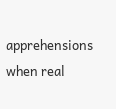apprehensions when real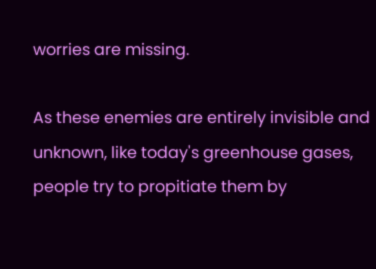worries are missing.

As these enemies are entirely invisible and unknown, like today's greenhouse gases, people try to propitiate them by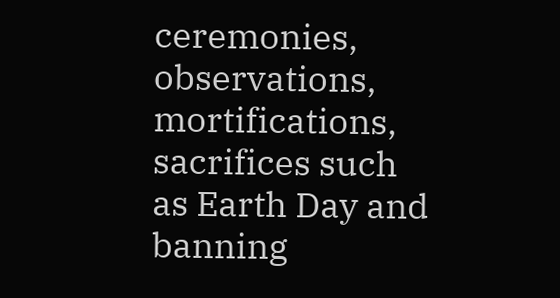ceremonies, observations, mortifications, sacrifices such as Earth Day and banning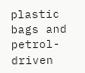plastic bags and petrol-driven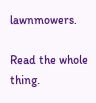lawnmowers.

Read the whole thing.